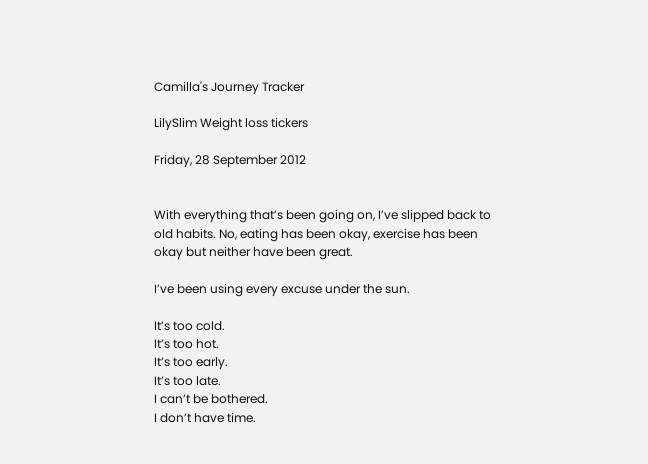Camilla's Journey Tracker

LilySlim Weight loss tickers

Friday, 28 September 2012


With everything that’s been going on, I’ve slipped back to old habits. No, eating has been okay, exercise has been okay but neither have been great.

I’ve been using every excuse under the sun.

It’s too cold.
It’s too hot.
It’s too early.
It’s too late.
I can’t be bothered.
I don’t have time.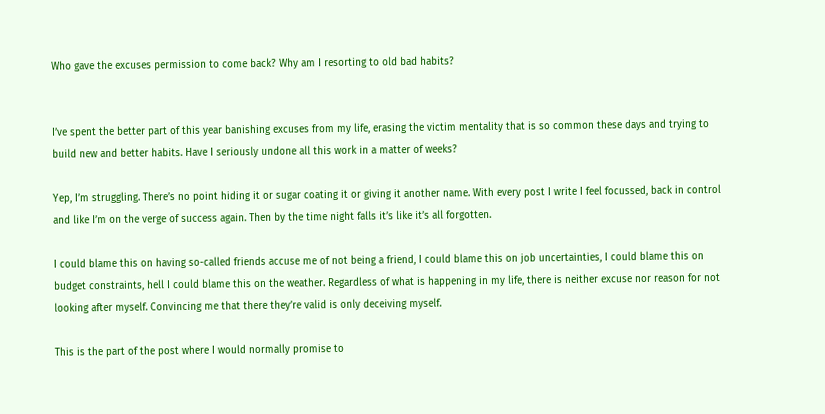Who gave the excuses permission to come back? Why am I resorting to old bad habits?


I’ve spent the better part of this year banishing excuses from my life, erasing the victim mentality that is so common these days and trying to build new and better habits. Have I seriously undone all this work in a matter of weeks?

Yep, I’m struggling. There’s no point hiding it or sugar coating it or giving it another name. With every post I write I feel focussed, back in control and like I’m on the verge of success again. Then by the time night falls it’s like it’s all forgotten.

I could blame this on having so-called friends accuse me of not being a friend, I could blame this on job uncertainties, I could blame this on budget constraints, hell I could blame this on the weather. Regardless of what is happening in my life, there is neither excuse nor reason for not looking after myself. Convincing me that there they’re valid is only deceiving myself.

This is the part of the post where I would normally promise to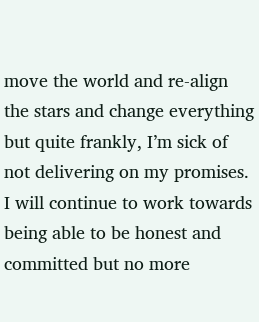move the world and re-align the stars and change everything but quite frankly, I’m sick of not delivering on my promises. I will continue to work towards being able to be honest and committed but no more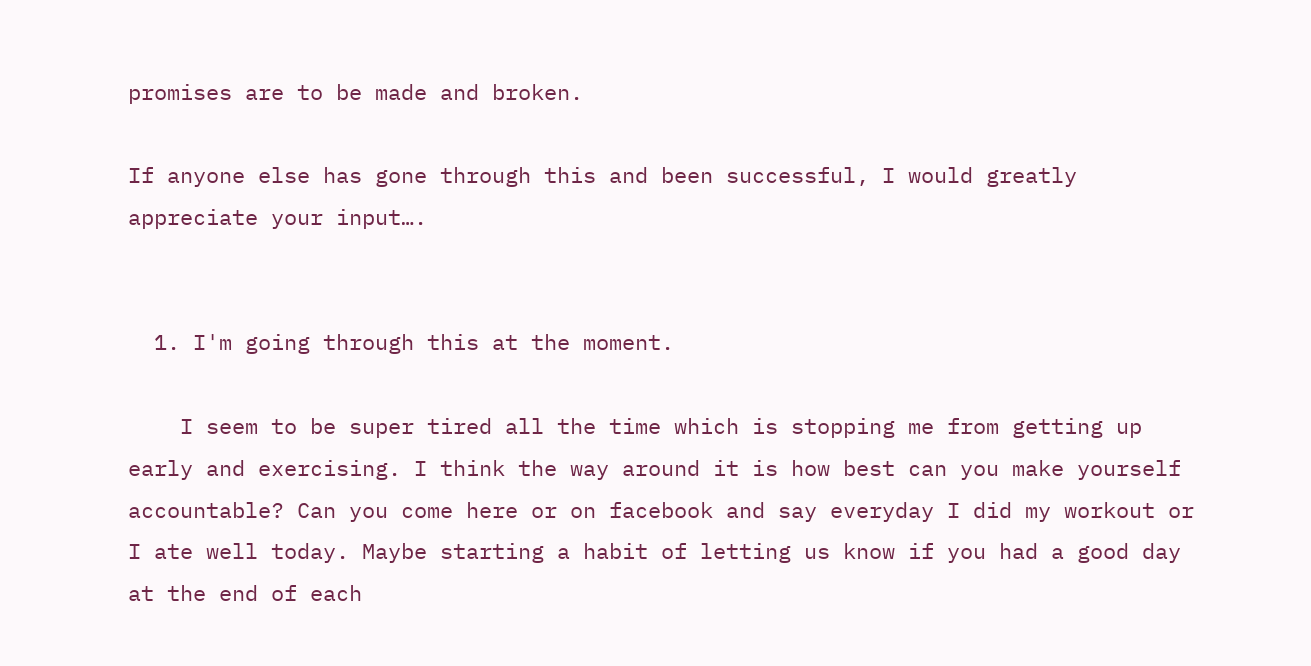promises are to be made and broken.

If anyone else has gone through this and been successful, I would greatly appreciate your input….


  1. I'm going through this at the moment.

    I seem to be super tired all the time which is stopping me from getting up early and exercising. I think the way around it is how best can you make yourself accountable? Can you come here or on facebook and say everyday I did my workout or I ate well today. Maybe starting a habit of letting us know if you had a good day at the end of each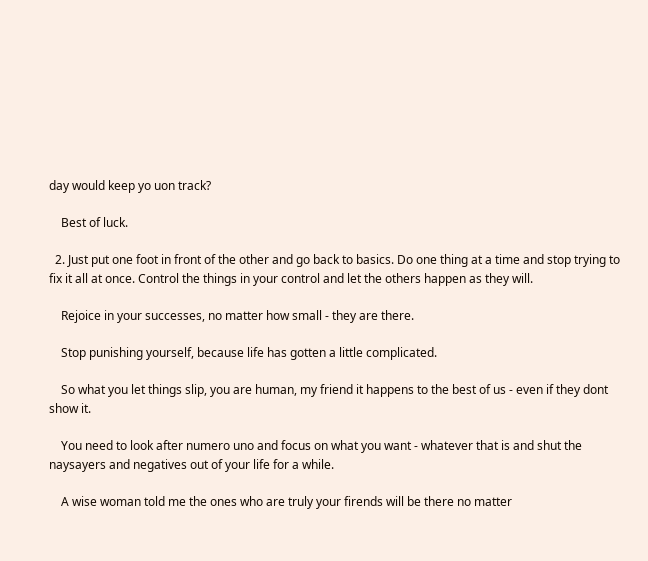day would keep yo uon track?

    Best of luck.

  2. Just put one foot in front of the other and go back to basics. Do one thing at a time and stop trying to fix it all at once. Control the things in your control and let the others happen as they will.

    Rejoice in your successes, no matter how small - they are there.

    Stop punishing yourself, because life has gotten a little complicated.

    So what you let things slip, you are human, my friend it happens to the best of us - even if they dont show it.

    You need to look after numero uno and focus on what you want - whatever that is and shut the naysayers and negatives out of your life for a while.

    A wise woman told me the ones who are truly your firends will be there no matter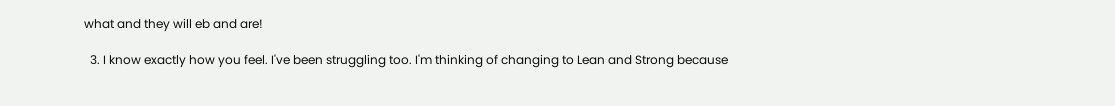what and they will eb and are!

  3. I know exactly how you feel. I've been struggling too. I'm thinking of changing to Lean and Strong because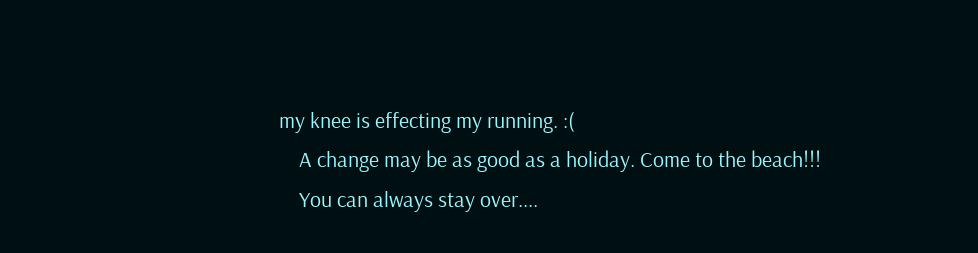my knee is effecting my running. :(
    A change may be as good as a holiday. Come to the beach!!!
    You can always stay over....